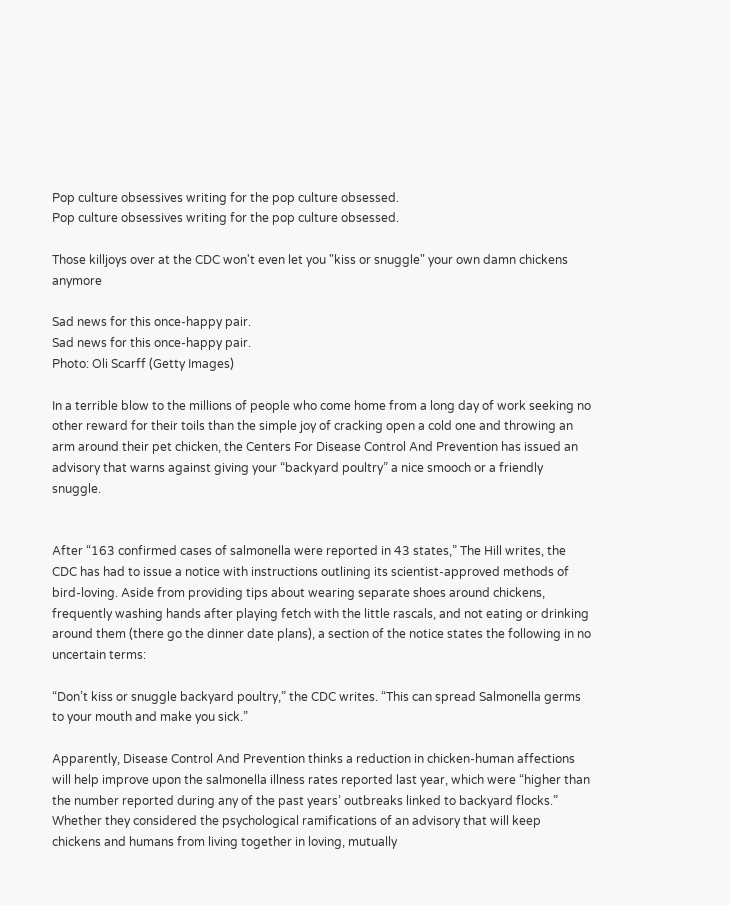Pop culture obsessives writing for the pop culture obsessed.
Pop culture obsessives writing for the pop culture obsessed.

Those killjoys over at the CDC won't even let you "kiss or snuggle" your own damn chickens anymore

Sad news for this once-happy pair.
Sad news for this once-happy pair.
Photo: Oli Scarff (Getty Images)

In a terrible blow to the millions of people who come home from a long day of work seeking no other reward for their toils than the simple joy of cracking open a cold one and throwing an arm around their pet chicken, the Centers For Disease Control And Prevention has issued an advisory that warns against giving your “backyard poultry” a nice smooch or a friendly snuggle.


After “163 confirmed cases of salmonella were reported in 43 states,” The Hill writes, the CDC has had to issue a notice with instructions outlining its scientist-approved methods of bird-loving. Aside from providing tips about wearing separate shoes around chickens, frequently washing hands after playing fetch with the little rascals, and not eating or drinking around them (there go the dinner date plans), a section of the notice states the following in no uncertain terms:

“Don’t kiss or snuggle backyard poultry,” the CDC writes. “This can spread Salmonella germs to your mouth and make you sick.”

Apparently, Disease Control And Prevention thinks a reduction in chicken-human affections will help improve upon the salmonella illness rates reported last year, which were “higher than the number reported during any of the past years’ outbreaks linked to backyard flocks.” Whether they considered the psychological ramifications of an advisory that will keep chickens and humans from living together in loving, mutually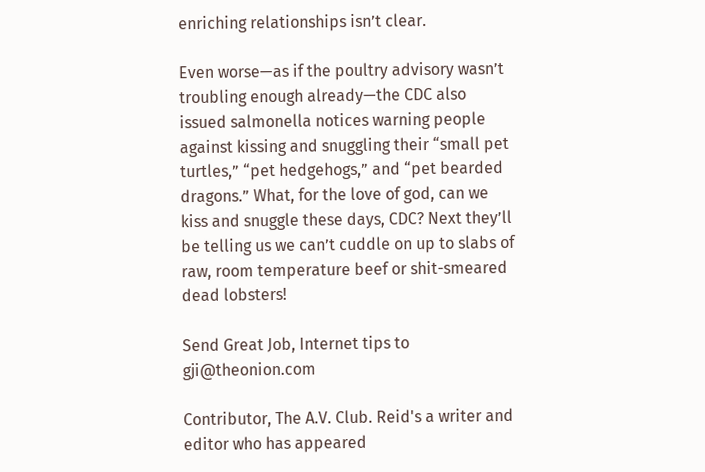enriching relationships isn’t clear.

Even worse—as if the poultry advisory wasn’t troubling enough already—the CDC also issued salmonella notices warning people against kissing and snuggling their “small pet turtles,” “pet hedgehogs,” and “pet bearded dragons.” What, for the love of god, can we kiss and snuggle these days, CDC? Next they’ll be telling us we can’t cuddle on up to slabs of raw, room temperature beef or shit-smeared dead lobsters!

Send Great Job, Internet tips to gji@theonion.com

Contributor, The A.V. Club. Reid's a writer and editor who has appeared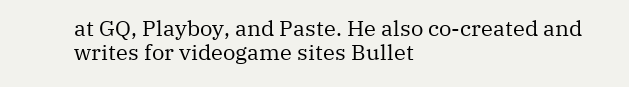at GQ, Playboy, and Paste. He also co-created and writes for videogame sites Bullet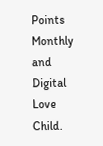Points Monthly and Digital Love Child.